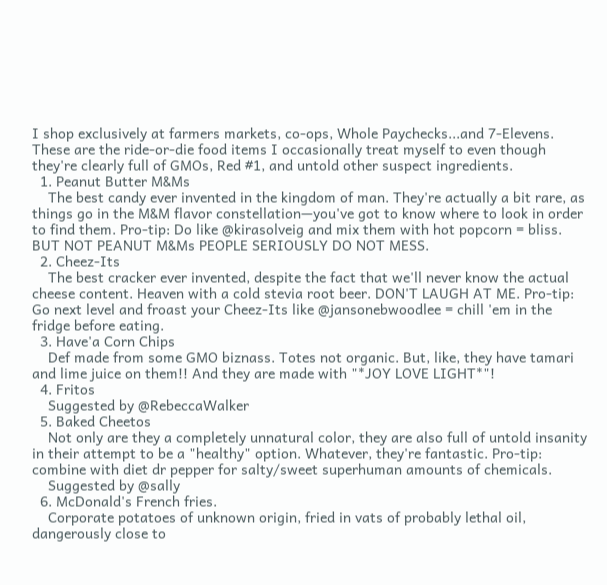I shop exclusively at farmers markets, co-ops, Whole Paychecks...and 7-Elevens. These are the ride-or-die food items I occasionally treat myself to even though they're clearly full of GMOs, Red #1, and untold other suspect ingredients.
  1. Peanut Butter M&Ms
    The best candy ever invented in the kingdom of man. They're actually a bit rare, as things go in the M&M flavor constellation—you've got to know where to look in order to find them. Pro-tip: Do like @kirasolveig and mix them with hot popcorn = bliss. BUT NOT PEANUT M&Ms PEOPLE SERIOUSLY DO NOT MESS.
  2. Cheez-Its
    The best cracker ever invented, despite the fact that we'll never know the actual cheese content. Heaven with a cold stevia root beer. DON'T LAUGH AT ME. Pro-tip: Go next level and froast your Cheez-Its like @jansonebwoodlee = chill 'em in the fridge before eating.
  3. Have'a Corn Chips
    Def made from some GMO biznass. Totes not organic. But, like, they have tamari and lime juice on them!! And they are made with "*JOY LOVE LIGHT*"!
  4. Fritos
    Suggested by @RebeccaWalker
  5. Baked Cheetos
    Not only are they a completely unnatural color, they are also full of untold insanity in their attempt to be a "healthy" option. Whatever, they're fantastic. Pro-tip: combine with diet dr pepper for salty/sweet superhuman amounts of chemicals.
    Suggested by @sally
  6. McDonald's French fries.
    Corporate potatoes of unknown origin, fried in vats of probably lethal oil, dangerously close to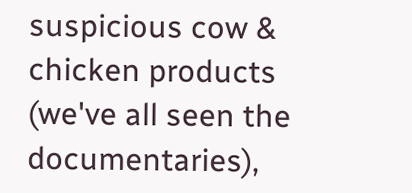suspicious cow & chicken products (we've all seen the documentaries),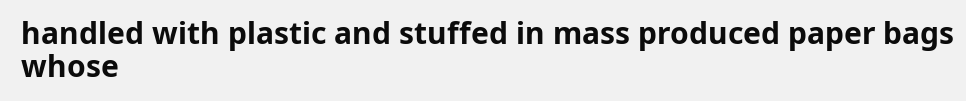handled with plastic and stuffed in mass produced paper bags whose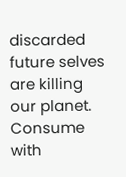discarded future selves are killing our planet. Consume with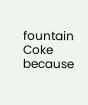fountain Coke because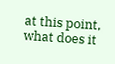at this point, what does it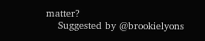matter?
    Suggested by @brookielyons